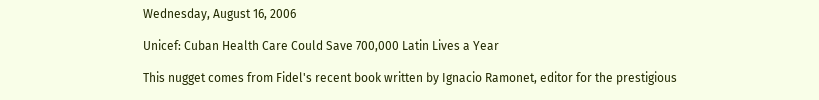Wednesday, August 16, 2006

Unicef: Cuban Health Care Could Save 700,000 Latin Lives a Year

This nugget comes from Fidel's recent book written by Ignacio Ramonet, editor for the prestigious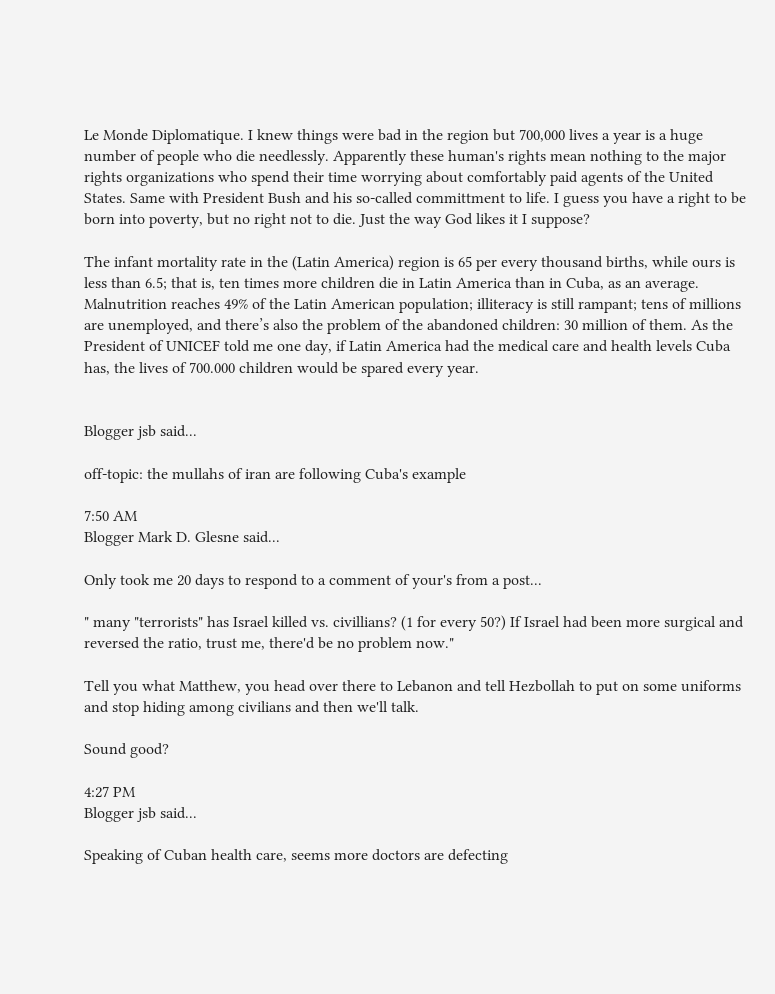Le Monde Diplomatique. I knew things were bad in the region but 700,000 lives a year is a huge number of people who die needlessly. Apparently these human's rights mean nothing to the major rights organizations who spend their time worrying about comfortably paid agents of the United States. Same with President Bush and his so-called committment to life. I guess you have a right to be born into poverty, but no right not to die. Just the way God likes it I suppose?

The infant mortality rate in the (Latin America) region is 65 per every thousand births, while ours is less than 6.5; that is, ten times more children die in Latin America than in Cuba, as an average. Malnutrition reaches 49% of the Latin American population; illiteracy is still rampant; tens of millions are unemployed, and there’s also the problem of the abandoned children: 30 million of them. As the President of UNICEF told me one day, if Latin America had the medical care and health levels Cuba has, the lives of 700.000 children would be spared every year.


Blogger jsb said...

off-topic: the mullahs of iran are following Cuba's example

7:50 AM
Blogger Mark D. Glesne said...

Only took me 20 days to respond to a comment of your's from a post...

" many "terrorists" has Israel killed vs. civillians? (1 for every 50?) If Israel had been more surgical and reversed the ratio, trust me, there'd be no problem now."

Tell you what Matthew, you head over there to Lebanon and tell Hezbollah to put on some uniforms and stop hiding among civilians and then we'll talk.

Sound good?

4:27 PM
Blogger jsb said...

Speaking of Cuban health care, seems more doctors are defecting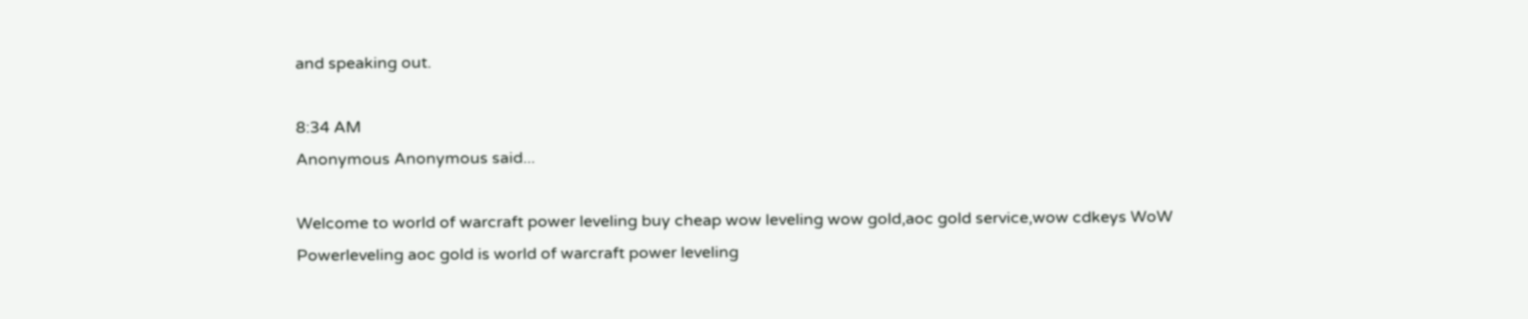and speaking out.

8:34 AM
Anonymous Anonymous said...

Welcome to world of warcraft power leveling buy cheap wow leveling wow gold,aoc gold service,wow cdkeys WoW Powerleveling aoc gold is world of warcraft power leveling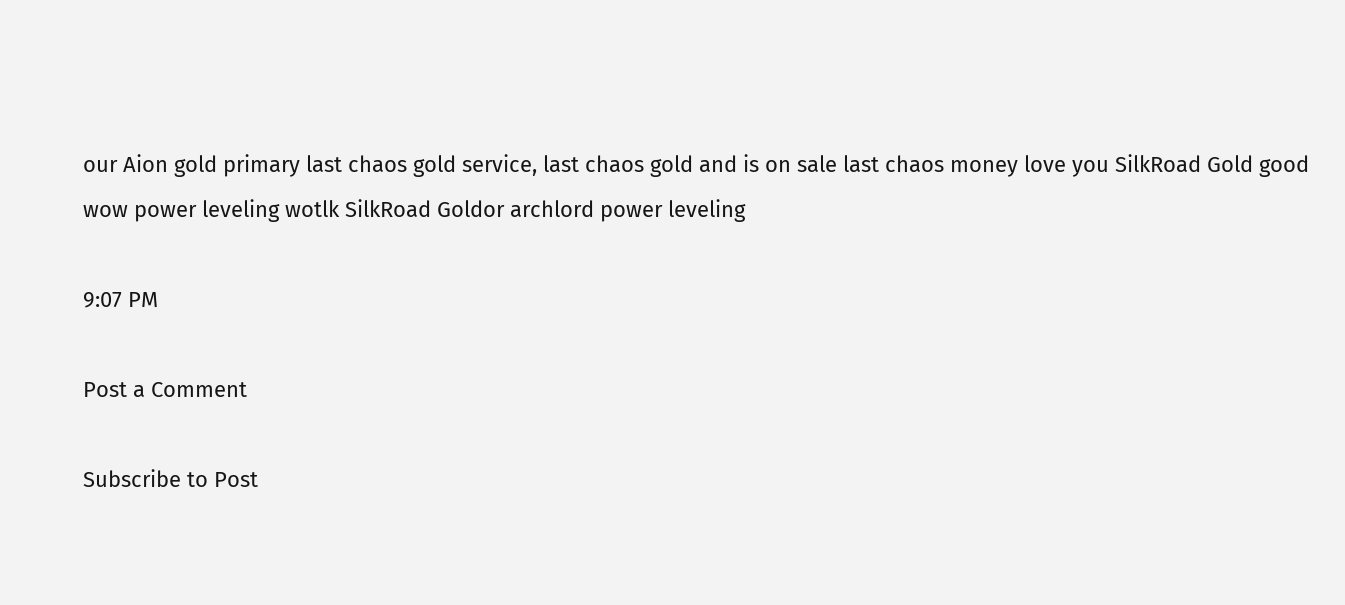our Aion gold primary last chaos gold service, last chaos gold and is on sale last chaos money love you SilkRoad Gold good wow power leveling wotlk SilkRoad Goldor archlord power leveling

9:07 PM

Post a Comment

Subscribe to Post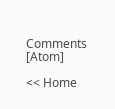Comments [Atom]

<< Home